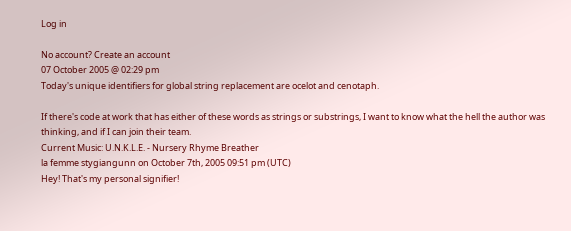Log in

No account? Create an account
07 October 2005 @ 02:29 pm
Today's unique identifiers for global string replacement are ocelot and cenotaph.

If there's code at work that has either of these words as strings or substrings, I want to know what the hell the author was thinking, and if I can join their team.
Current Music: U.N.K.L.E. - Nursery Rhyme Breather
la femme stygiangunn on October 7th, 2005 09:51 pm (UTC)
Hey! That's my personal signifier!